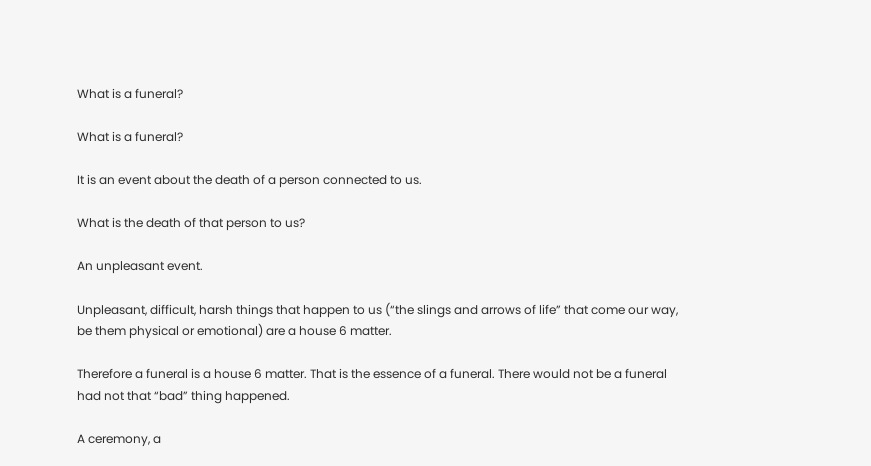What is a funeral?

What is a funeral?

It is an event about the death of a person connected to us.

What is the death of that person to us?

An unpleasant event.

Unpleasant, difficult, harsh things that happen to us (“the slings and arrows of life” that come our way, be them physical or emotional) are a house 6 matter.

Therefore a funeral is a house 6 matter. That is the essence of a funeral. There would not be a funeral had not that “bad” thing happened.

A ceremony, a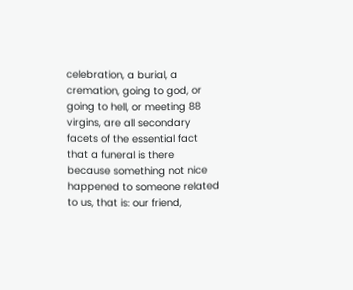celebration, a burial, a cremation, going to god, or going to hell, or meeting 88 virgins, are all secondary facets of the essential fact that a funeral is there because something not nice happened to someone related to us, that is: our friend,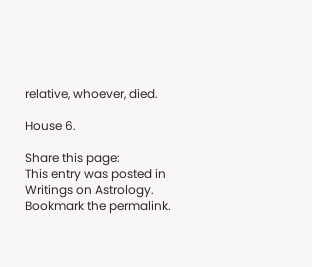relative, whoever, died.

House 6.

Share this page:
This entry was posted in Writings on Astrology. Bookmark the permalink.